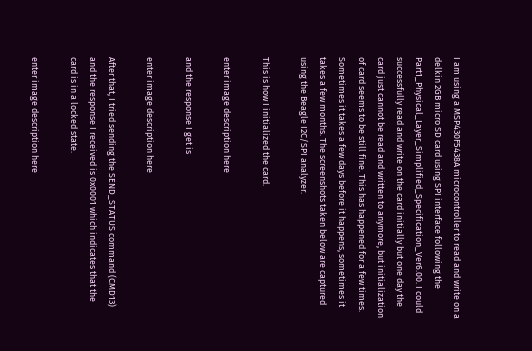I am using a MSP430F5438A microcontroller to read and write on a delkin 2GB micro SD card using SPI interface following the Part1_Physical_Layer_Simplified_Specification_Ver6.00. I could successfully read and write on the card initially but one day the card just cannot be read and written to anymore, but initialization of card seems to be still fine. This has happened for a few times. Sometimes it takes a few days before it happens, sometimes it takes a few months. The screenshots taken below are captured using the Beagle I2C/SPI analyzer.

This is how I initialized the card.

enter image description here

and the response I get is

enter image description here

After that, I tried sending the SEND_STATUS command (CMD13) and the response I received is 0x0001 which indicates that the card is in a locked state.

enter image description here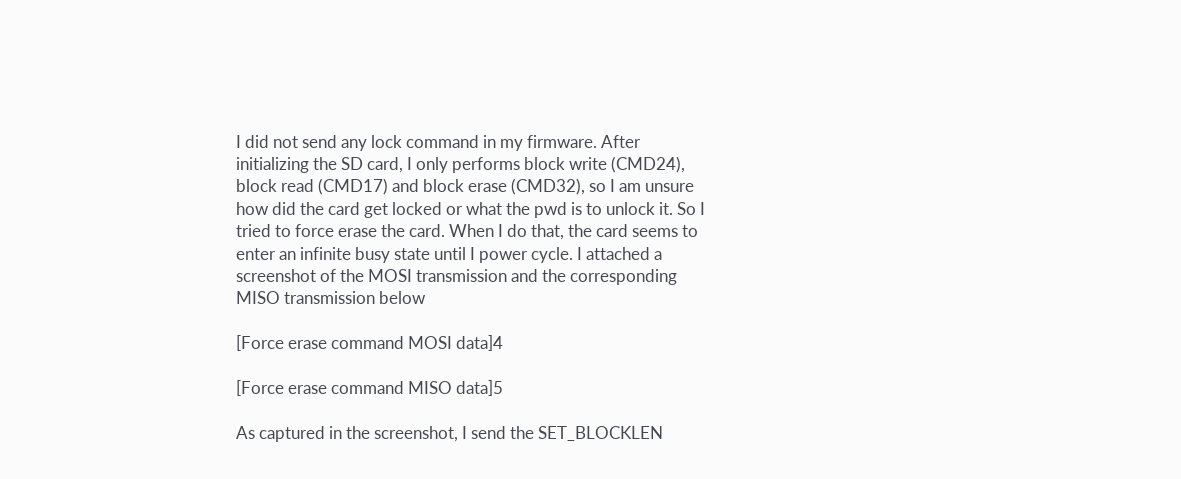I did not send any lock command in my firmware. After initializing the SD card, I only performs block write (CMD24), block read (CMD17) and block erase (CMD32), so I am unsure how did the card get locked or what the pwd is to unlock it. So I tried to force erase the card. When I do that, the card seems to enter an infinite busy state until I power cycle. I attached a screenshot of the MOSI transmission and the corresponding MISO transmission below

[Force erase command MOSI data]4

[Force erase command MISO data]5

As captured in the screenshot, I send the SET_BLOCKLEN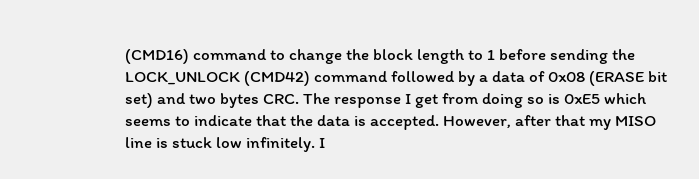(CMD16) command to change the block length to 1 before sending the LOCK_UNLOCK (CMD42) command followed by a data of 0x08 (ERASE bit set) and two bytes CRC. The response I get from doing so is 0xE5 which seems to indicate that the data is accepted. However, after that my MISO line is stuck low infinitely. I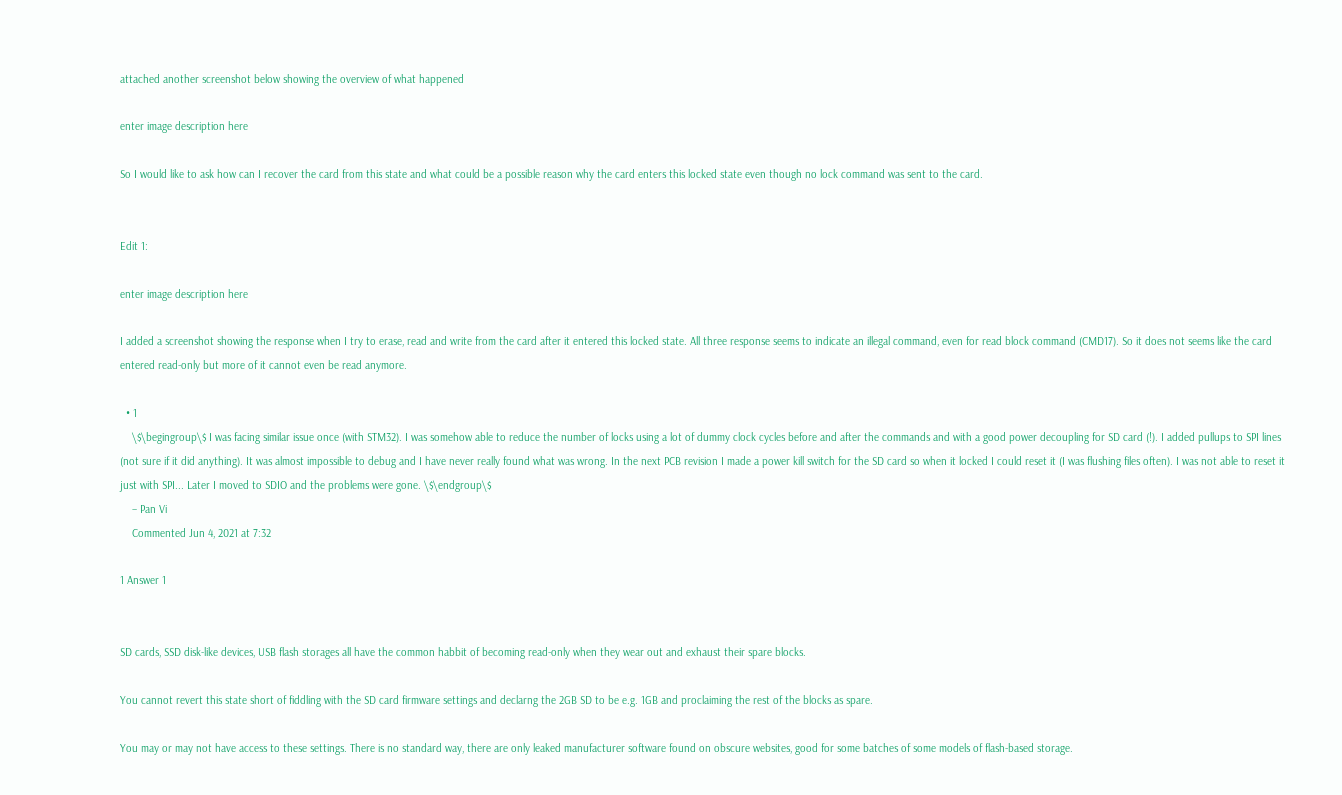attached another screenshot below showing the overview of what happened

enter image description here

So I would like to ask how can I recover the card from this state and what could be a possible reason why the card enters this locked state even though no lock command was sent to the card.


Edit 1:

enter image description here

I added a screenshot showing the response when I try to erase, read and write from the card after it entered this locked state. All three response seems to indicate an illegal command, even for read block command (CMD17). So it does not seems like the card entered read-only but more of it cannot even be read anymore.

  • 1
    \$\begingroup\$ I was facing similar issue once (with STM32). I was somehow able to reduce the number of locks using a lot of dummy clock cycles before and after the commands and with a good power decoupling for SD card (!). I added pullups to SPI lines (not sure if it did anything). It was almost impossible to debug and I have never really found what was wrong. In the next PCB revision I made a power kill switch for the SD card so when it locked I could reset it (I was flushing files often). I was not able to reset it just with SPI... Later I moved to SDIO and the problems were gone. \$\endgroup\$
    – Pan Vi
    Commented Jun 4, 2021 at 7:32

1 Answer 1


SD cards, SSD disk-like devices, USB flash storages all have the common habbit of becoming read-only when they wear out and exhaust their spare blocks.

You cannot revert this state short of fiddling with the SD card firmware settings and declarng the 2GB SD to be e.g. 1GB and proclaiming the rest of the blocks as spare.

You may or may not have access to these settings. There is no standard way, there are only leaked manufacturer software found on obscure websites, good for some batches of some models of flash-based storage.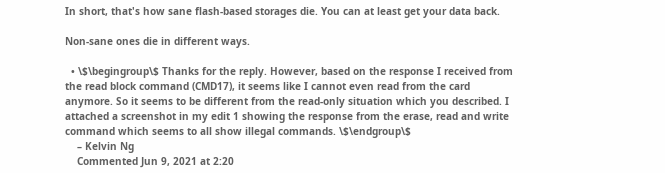In short, that's how sane flash-based storages die. You can at least get your data back.

Non-sane ones die in different ways.

  • \$\begingroup\$ Thanks for the reply. However, based on the response I received from the read block command (CMD17), it seems like I cannot even read from the card anymore. So it seems to be different from the read-only situation which you described. I attached a screenshot in my edit 1 showing the response from the erase, read and write command which seems to all show illegal commands. \$\endgroup\$
    – Kelvin Ng
    Commented Jun 9, 2021 at 2:20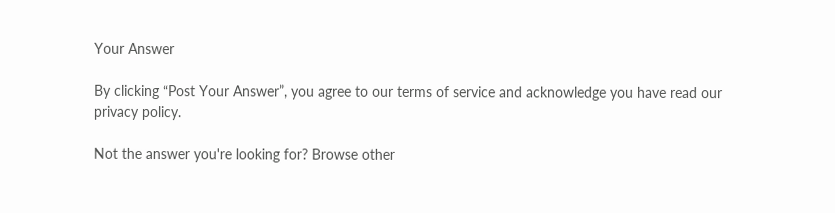Your Answer

By clicking “Post Your Answer”, you agree to our terms of service and acknowledge you have read our privacy policy.

Not the answer you're looking for? Browse other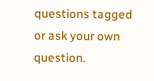questions tagged or ask your own question.